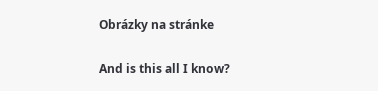Obrázky na stránke

And is this all I know?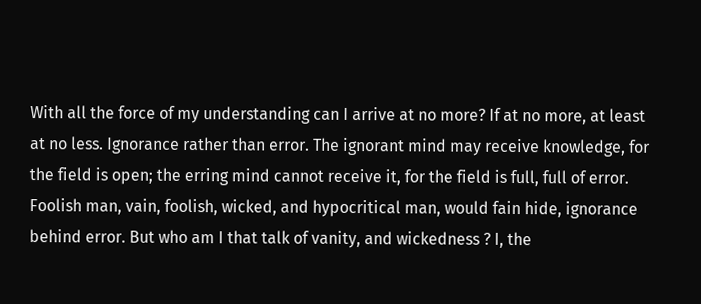With all the force of my understanding can I arrive at no more? If at no more, at least at no less. Ignorance rather than error. The ignorant mind may receive knowledge, for the field is open; the erring mind cannot receive it, for the field is full, full of error. Foolish man, vain, foolish, wicked, and hypocritical man, would fain hide, ignorance behind error. But who am I that talk of vanity, and wickedness ? I, the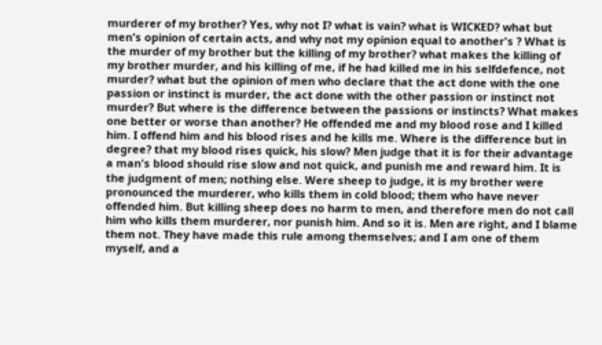murderer of my brother? Yes, why not I? what is vain? what is WICKED? what but men's opinion of certain acts, and why not my opinion equal to another's ? What is the murder of my brother but the killing of my brother? what makes the killing of my brother murder, and his killing of me, if he had killed me in his selfdefence, not murder? what but the opinion of men who declare that the act done with the one passion or instinct is murder, the act done with the other passion or instinct not murder? But where is the difference between the passions or instincts? What makes one better or worse than another? He offended me and my blood rose and I killed him. I offend him and his blood rises and he kills me. Where is the difference but in degree? that my blood rises quick, his slow? Men judge that it is for their advantage a man's blood should rise slow and not quick, and punish me and reward him. It is the judgment of men; nothing else. Were sheep to judge, it is my brother were pronounced the murderer, who kills them in cold blood; them who have never offended him. But killing sheep does no harm to men, and therefore men do not call him who kills them murderer, nor punish him. And so it is. Men are right, and I blame them not. They have made this rule among themselves; and I am one of them myself, and a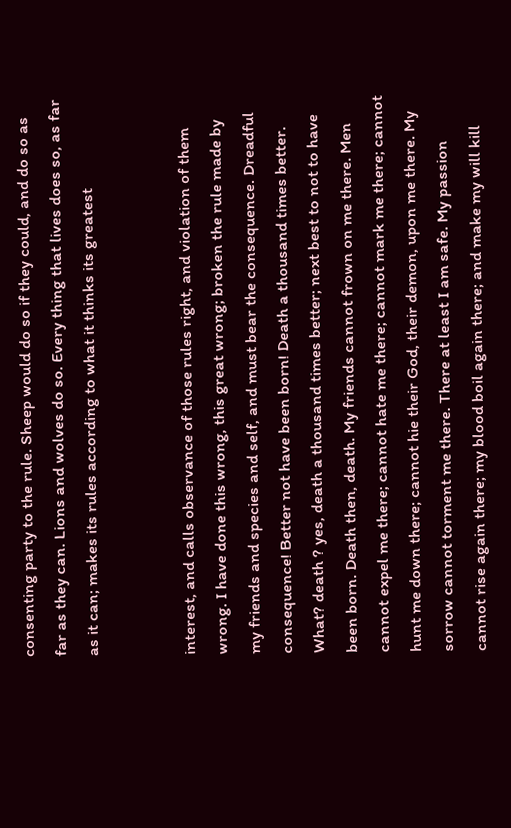consenting party to the rule. Sheep would do so if they could, and do so as far as they can. Lions and wolves do so. Every thing that lives does so, as far as it can; makes its rules according to what it thinks its greatest


interest, and calls observance of those rules right, and violation of them wrong. I have done this wrong, this great wrong; broken the rule made by my friends and species and self, and must bear the consequence. Dreadful consequence! Better not have been born! Death a thousand times better. What? death ? yes, death a thousand times better; next best to not to have been born. Death then, death. My friends cannot frown on me there. Men cannot expel me there; cannot hate me there; cannot mark me there; cannot hunt me down there; cannot hie their God, their demon, upon me there. My sorrow cannot torment me there. There at least I am safe. My passion cannot rise again there; my blood boil again there; and make my will kill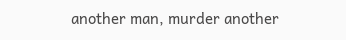another man, murder another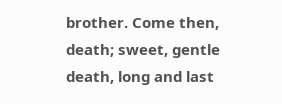brother. Come then, death; sweet, gentle death, long and last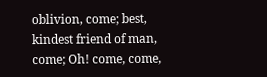oblivion, come; best, kindest friend of man, come; Oh! come, come,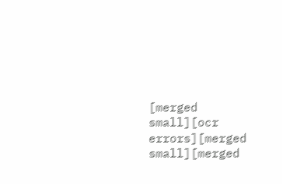[merged small][ocr errors][merged small][merged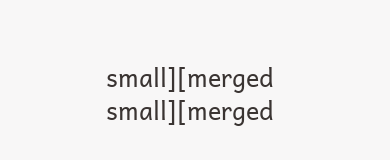small][merged small][merged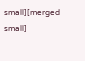small][merged small]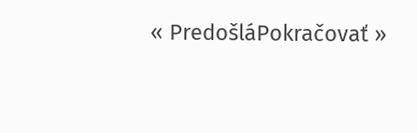« PredošláPokračovať »